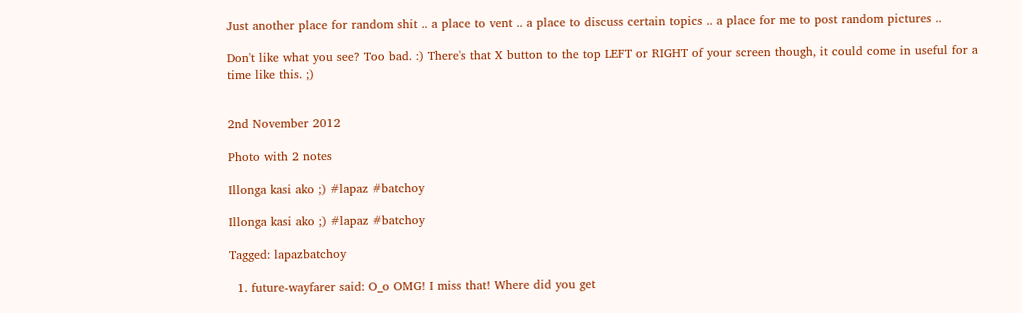Just another place for random shit .. a place to vent .. a place to discuss certain topics .. a place for me to post random pictures ..

Don't like what you see? Too bad. :) There's that X button to the top LEFT or RIGHT of your screen though, it could come in useful for a time like this. ;)


2nd November 2012

Photo with 2 notes

Illonga kasi ako ;) #lapaz #batchoy

Illonga kasi ako ;) #lapaz #batchoy

Tagged: lapazbatchoy

  1. future-wayfarer said: O_o OMG! I miss that! Where did you get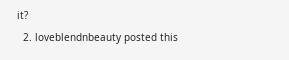it?
  2. loveblendnbeauty posted this